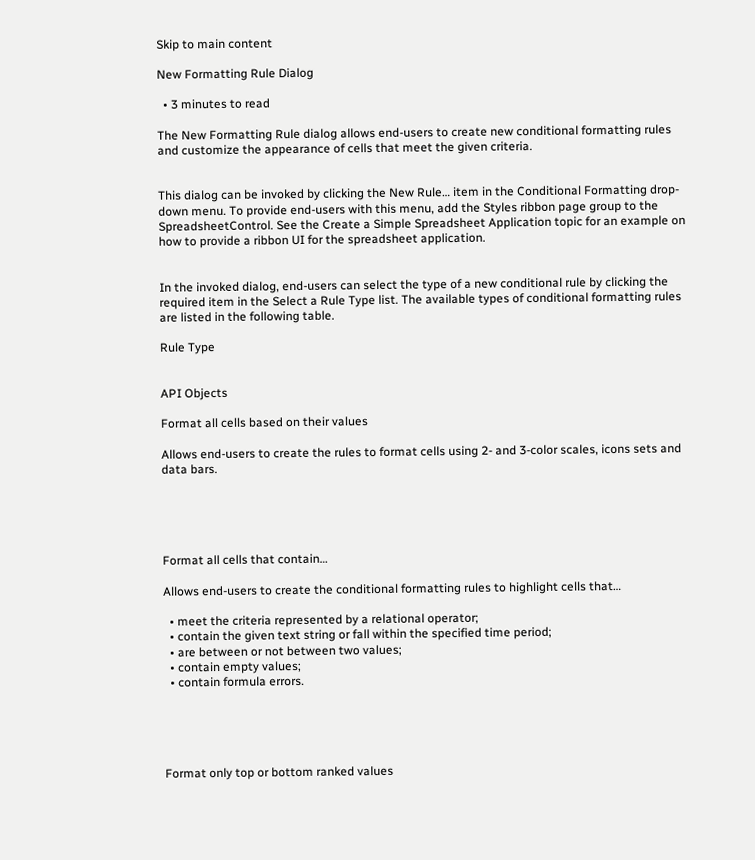Skip to main content

New Formatting Rule Dialog

  • 3 minutes to read

The New Formatting Rule dialog allows end-users to create new conditional formatting rules and customize the appearance of cells that meet the given criteria.


This dialog can be invoked by clicking the New Rule… item in the Conditional Formatting drop-down menu. To provide end-users with this menu, add the Styles ribbon page group to the SpreadsheetControl. See the Create a Simple Spreadsheet Application topic for an example on how to provide a ribbon UI for the spreadsheet application.


In the invoked dialog, end-users can select the type of a new conditional rule by clicking the required item in the Select a Rule Type list. The available types of conditional formatting rules are listed in the following table.

Rule Type


API Objects

Format all cells based on their values

Allows end-users to create the rules to format cells using 2- and 3-color scales, icons sets and data bars.





Format all cells that contain…

Allows end-users to create the conditional formatting rules to highlight cells that…

  • meet the criteria represented by a relational operator;
  • contain the given text string or fall within the specified time period;
  • are between or not between two values;
  • contain empty values;
  • contain formula errors.





Format only top or bottom ranked values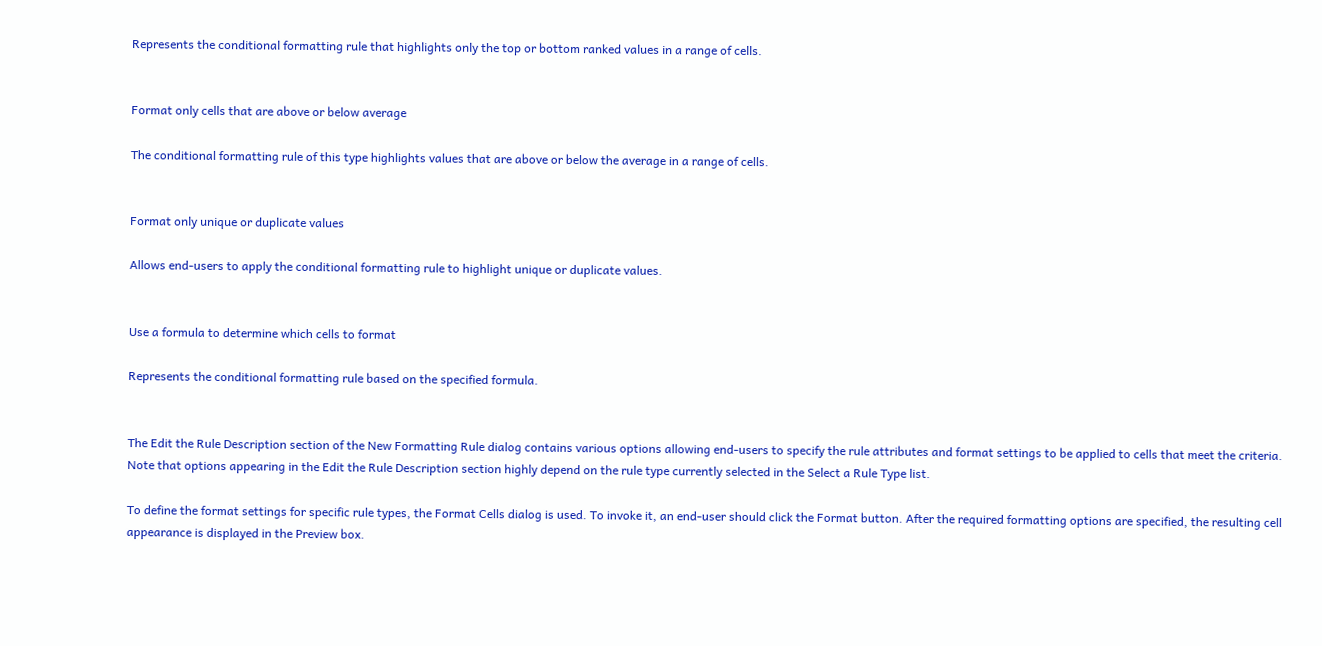Represents the conditional formatting rule that highlights only the top or bottom ranked values in a range of cells.


Format only cells that are above or below average

The conditional formatting rule of this type highlights values that are above or below the average in a range of cells.


Format only unique or duplicate values

Allows end-users to apply the conditional formatting rule to highlight unique or duplicate values.


Use a formula to determine which cells to format

Represents the conditional formatting rule based on the specified formula.


The Edit the Rule Description section of the New Formatting Rule dialog contains various options allowing end-users to specify the rule attributes and format settings to be applied to cells that meet the criteria. Note that options appearing in the Edit the Rule Description section highly depend on the rule type currently selected in the Select a Rule Type list.

To define the format settings for specific rule types, the Format Cells dialog is used. To invoke it, an end-user should click the Format button. After the required formatting options are specified, the resulting cell appearance is displayed in the Preview box.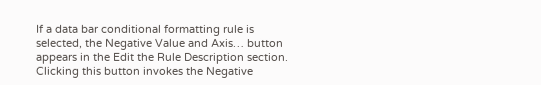If a data bar conditional formatting rule is selected, the Negative Value and Axis… button appears in the Edit the Rule Description section. Clicking this button invokes the Negative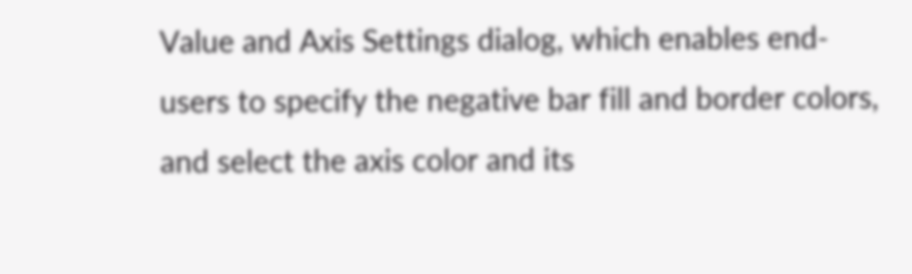Value and Axis Settings dialog, which enables end-users to specify the negative bar fill and border colors, and select the axis color and its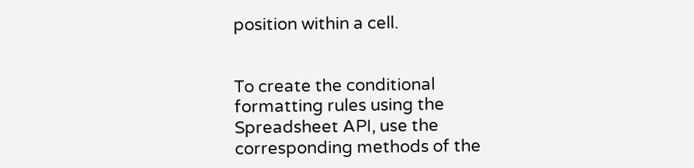position within a cell.


To create the conditional formatting rules using the Spreadsheet API, use the corresponding methods of the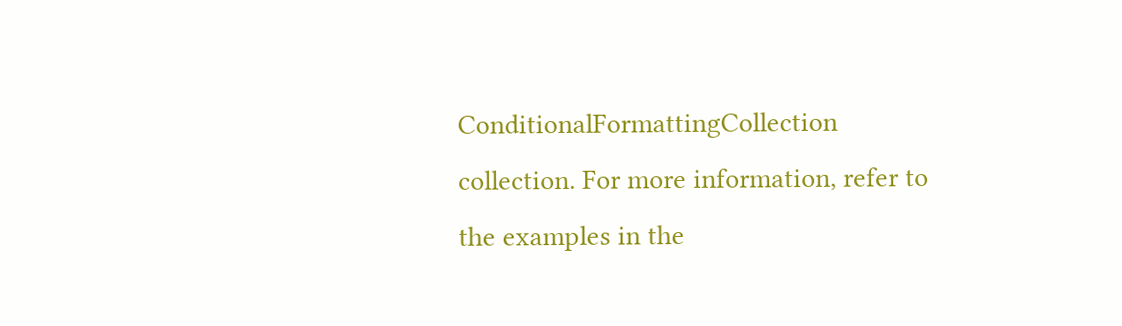ConditionalFormattingCollection collection. For more information, refer to the examples in the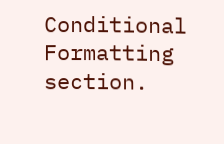Conditional Formatting section.